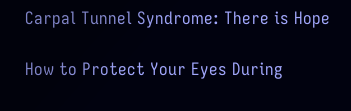Carpal Tunnel Syndrome: There is Hope

How to Protect Your Eyes During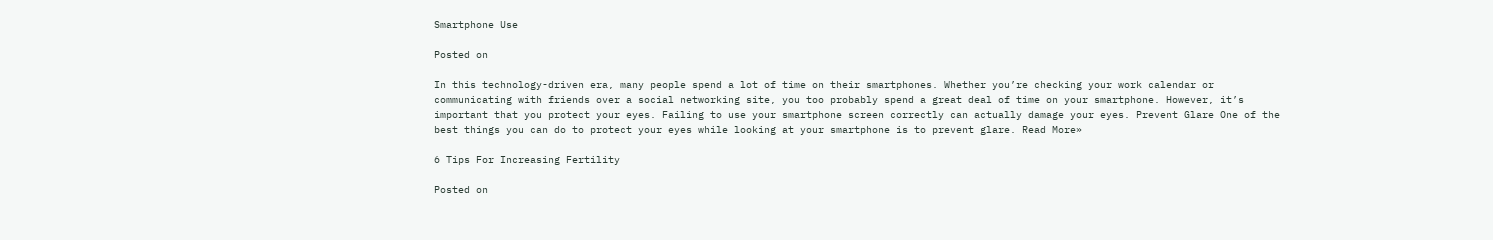Smartphone Use

Posted on

In this technology-driven era, many people spend a lot of time on their smartphones. Whether you’re checking your work calendar or communicating with friends over a social networking site, you too probably spend a great deal of time on your smartphone. However, it’s important that you protect your eyes. Failing to use your smartphone screen correctly can actually damage your eyes. Prevent Glare One of the best things you can do to protect your eyes while looking at your smartphone is to prevent glare. Read More»

6 Tips For Increasing Fertility

Posted on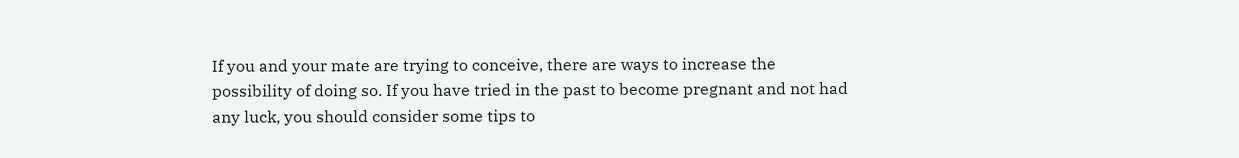If you and your mate are trying to conceive, there are ways to increase the possibility of doing so. If you have tried in the past to become pregnant and not had any luck, you should consider some tips to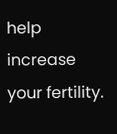help increase your fertility.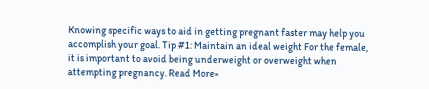Knowing specific ways to aid in getting pregnant faster may help you accomplish your goal. Tip #1: Maintain an ideal weight For the female, it is important to avoid being underweight or overweight when attempting pregnancy. Read More»